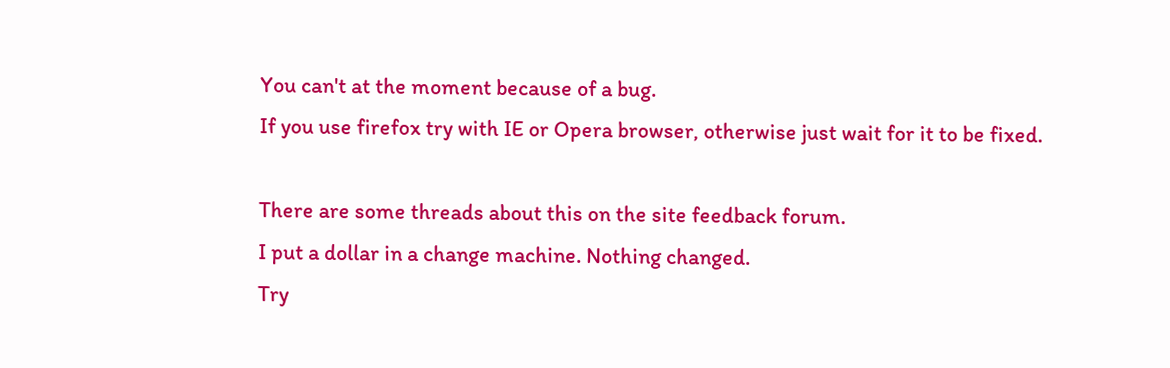You can't at the moment because of a bug.
If you use firefox try with IE or Opera browser, otherwise just wait for it to be fixed.

There are some threads about this on the site feedback forum.
I put a dollar in a change machine. Nothing changed.
Try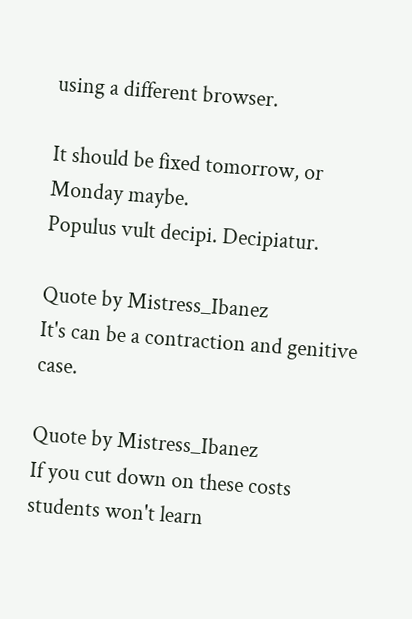using a different browser.

It should be fixed tomorrow, or Monday maybe.
Populus vult decipi. Decipiatur.

Quote by Mistress_Ibanez
It's can be a contraction and genitive case.

Quote by Mistress_Ibanez
If you cut down on these costs students won't learn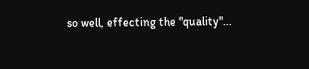so well, effecting the "quality"...